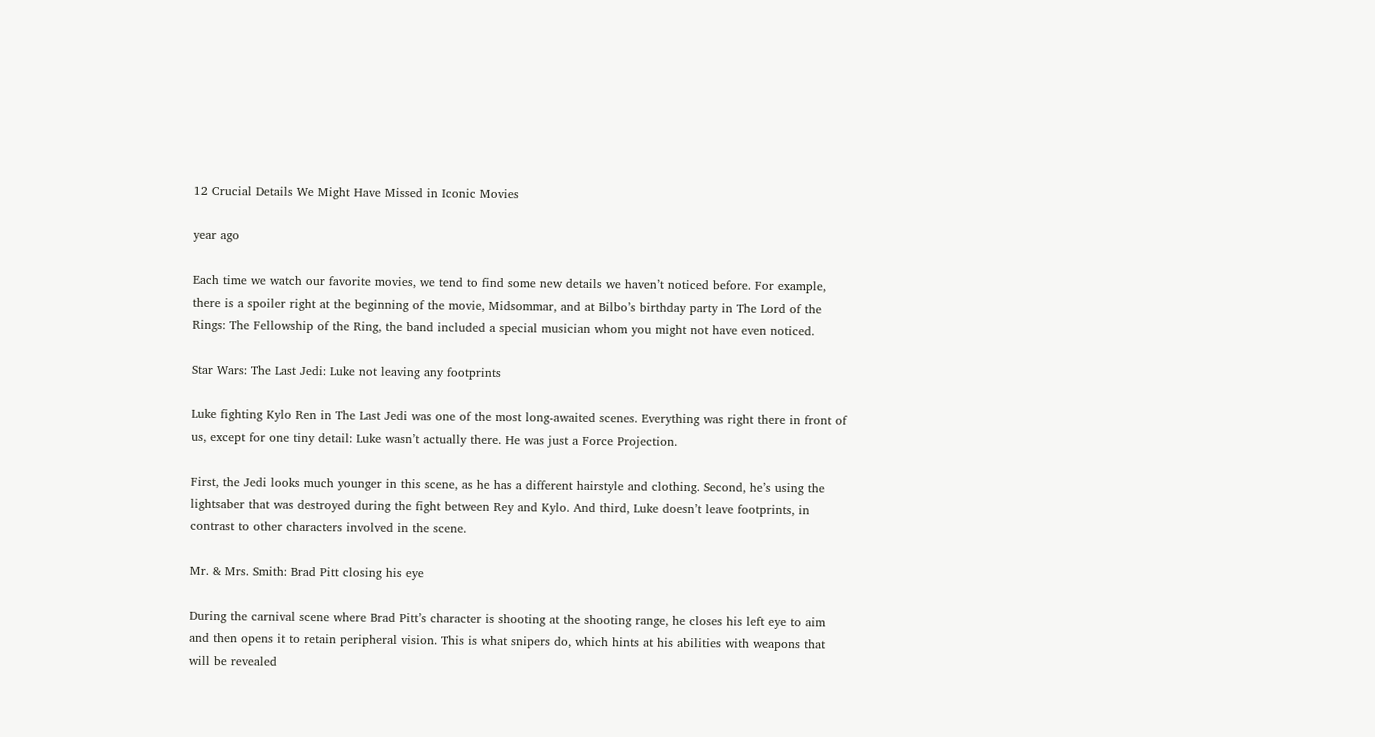12 Crucial Details We Might Have Missed in Iconic Movies

year ago

Each time we watch our favorite movies, we tend to find some new details we haven’t noticed before. For example, there is a spoiler right at the beginning of the movie, Midsommar, and at Bilbo’s birthday party in The Lord of the Rings: The Fellowship of the Ring, the band included a special musician whom you might not have even noticed.

Star Wars: The Last Jedi: Luke not leaving any footprints

Luke fighting Kylo Ren in The Last Jedi was one of the most long-awaited scenes. Everything was right there in front of us, except for one tiny detail: Luke wasn’t actually there. He was just a Force Projection.

First, the Jedi looks much younger in this scene, as he has a different hairstyle and clothing. Second, he’s using the lightsaber that was destroyed during the fight between Rey and Kylo. And third, Luke doesn’t leave footprints, in contrast to other characters involved in the scene.

Mr. & Mrs. Smith: Brad Pitt closing his eye

During the carnival scene where Brad Pitt’s character is shooting at the shooting range, he closes his left eye to aim and then opens it to retain peripheral vision. This is what snipers do, which hints at his abilities with weapons that will be revealed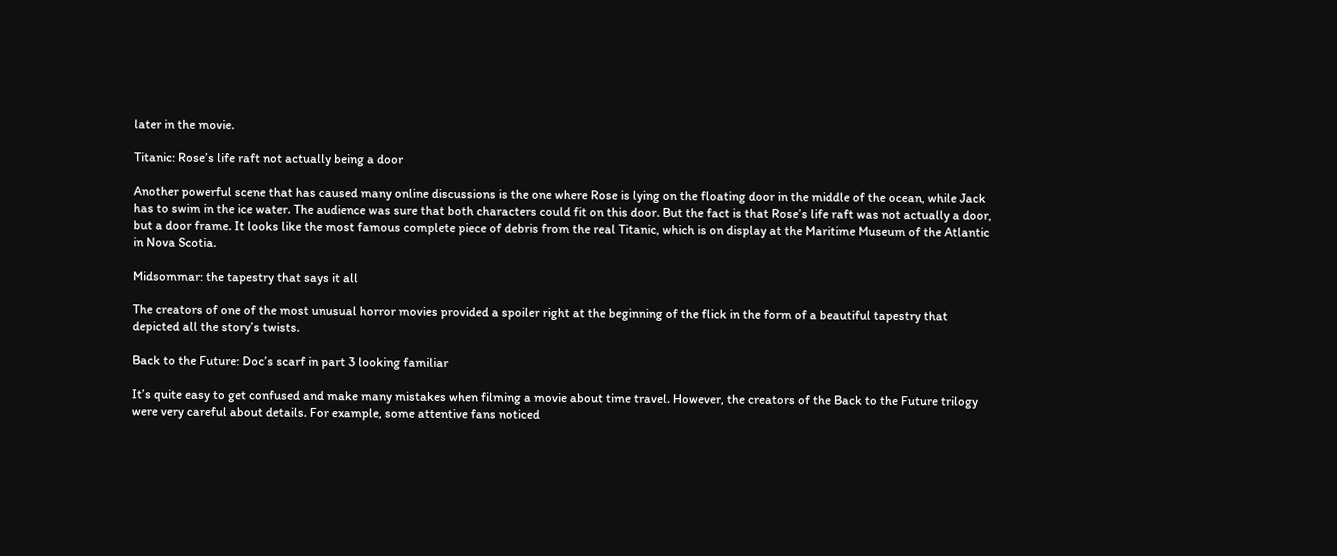later in the movie.

Titanic: Rose’s life raft not actually being a door

Another powerful scene that has caused many online discussions is the one where Rose is lying on the floating door in the middle of the ocean, while Jack has to swim in the ice water. The audience was sure that both characters could fit on this door. But the fact is that Rose’s life raft was not actually a door, but a door frame. It looks like the most famous complete piece of debris from the real Titanic, which is on display at the Maritime Museum of the Atlantic in Nova Scotia.

Midsommar: the tapestry that says it all

The creators of one of the most unusual horror movies provided a spoiler right at the beginning of the flick in the form of a beautiful tapestry that depicted all the story’s twists.

Back to the Future: Doc’s scarf in part 3 looking familiar

It’s quite easy to get confused and make many mistakes when filming a movie about time travel. However, the creators of the Back to the Future trilogy were very careful about details. For example, some attentive fans noticed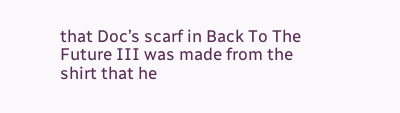that Doc’s scarf in Back To The Future III was made from the shirt that he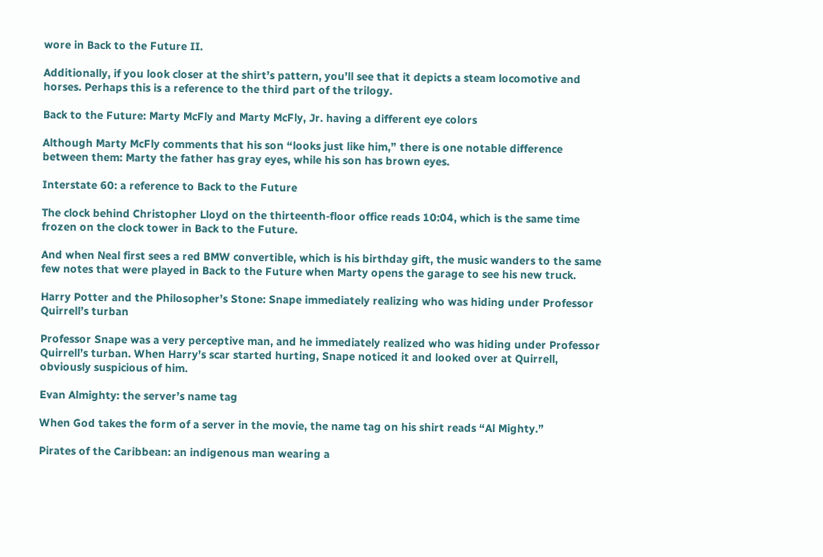wore in Back to the Future II.

Additionally, if you look closer at the shirt’s pattern, you’ll see that it depicts a steam locomotive and horses. Perhaps this is a reference to the third part of the trilogy.

Back to the Future: Marty McFly and Marty McFly, Jr. having a different eye colors

Although Marty McFly comments that his son “looks just like him,” there is one notable difference between them: Marty the father has gray eyes, while his son has brown eyes.

Interstate 60: a reference to Back to the Future

The clock behind Christopher Lloyd on the thirteenth-floor office reads 10:04, which is the same time frozen on the clock tower in Back to the Future.

And when Neal first sees a red BMW convertible, which is his birthday gift, the music wanders to the same few notes that were played in Back to the Future when Marty opens the garage to see his new truck.

Harry Potter and the Philosopher’s Stone: Snape immediately realizing who was hiding under Professor Quirrell’s turban

Professor Snape was a very perceptive man, and he immediately realized who was hiding under Professor Quirrell’s turban. When Harry’s scar started hurting, Snape noticed it and looked over at Quirrell, obviously suspicious of him.

Evan Almighty: the server’s name tag

When God takes the form of a server in the movie, the name tag on his shirt reads “Al Mighty.”

Pirates of the Caribbean: an indigenous man wearing a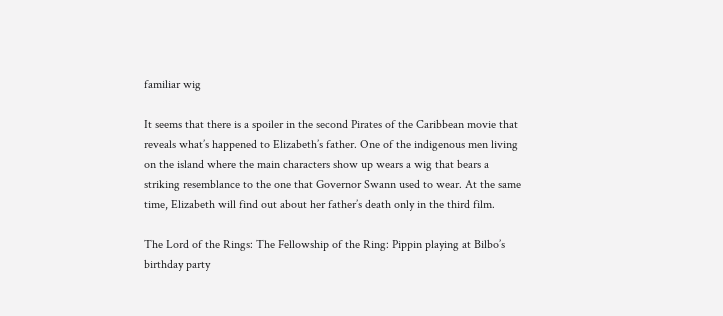familiar wig

It seems that there is a spoiler in the second Pirates of the Caribbean movie that reveals what’s happened to Elizabeth’s father. One of the indigenous men living on the island where the main characters show up wears a wig that bears a striking resemblance to the one that Governor Swann used to wear. At the same time, Elizabeth will find out about her father’s death only in the third film.

The Lord of the Rings: The Fellowship of the Ring: Pippin playing at Bilbo’s birthday party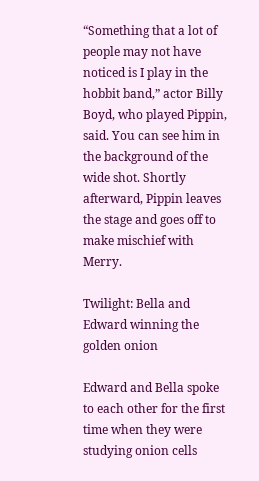“Something that a lot of people may not have noticed is I play in the hobbit band,” actor Billy Boyd, who played Pippin, said. You can see him in the background of the wide shot. Shortly afterward, Pippin leaves the stage and goes off to make mischief with Merry.

Twilight: Bella and Edward winning the golden onion

Edward and Bella spoke to each other for the first time when they were studying onion cells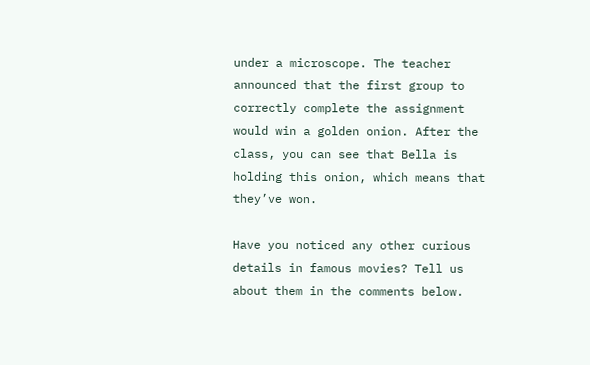under a microscope. The teacher announced that the first group to correctly complete the assignment would win a golden onion. After the class, you can see that Bella is holding this onion, which means that they’ve won.

Have you noticed any other curious details in famous movies? Tell us about them in the comments below.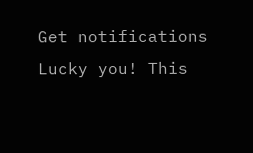Get notifications
Lucky you! This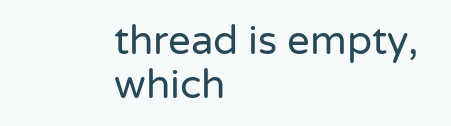thread is empty,
which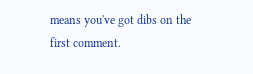means you've got dibs on the first comment.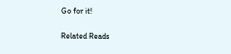Go for it!

Related Reads